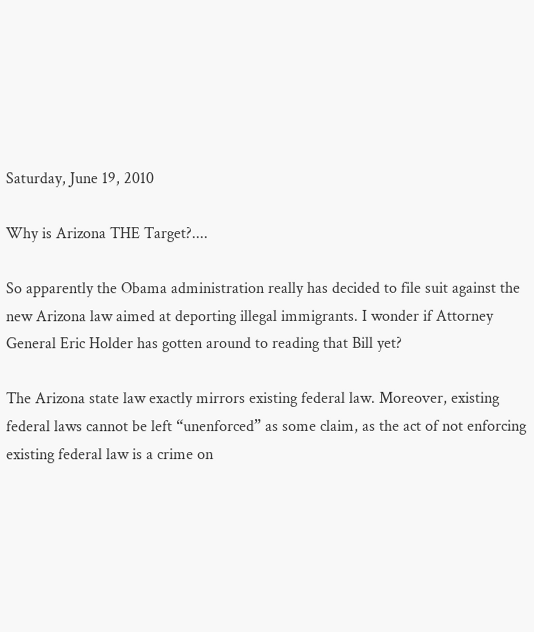Saturday, June 19, 2010

Why is Arizona THE Target?....

So apparently the Obama administration really has decided to file suit against the new Arizona law aimed at deporting illegal immigrants. I wonder if Attorney General Eric Holder has gotten around to reading that Bill yet?

The Arizona state law exactly mirrors existing federal law. Moreover, existing federal laws cannot be left “unenforced” as some claim, as the act of not enforcing existing federal law is a crime on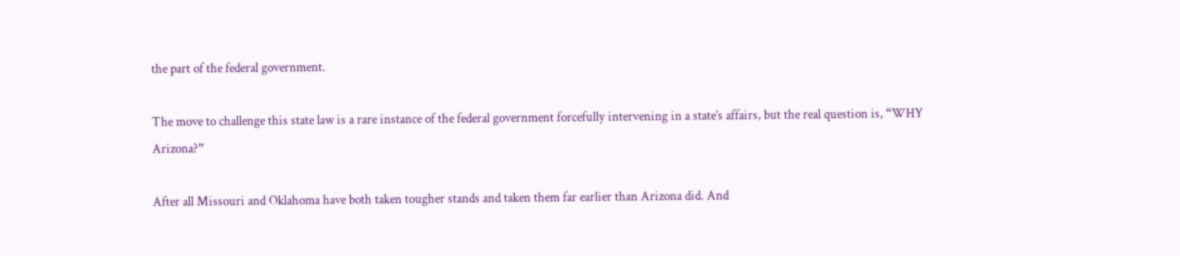the part of the federal government.

The move to challenge this state law is a rare instance of the federal government forcefully intervening in a state’s affairs, but the real question is, “WHY Arizona?”

After all Missouri and Oklahoma have both taken tougher stands and taken them far earlier than Arizona did. And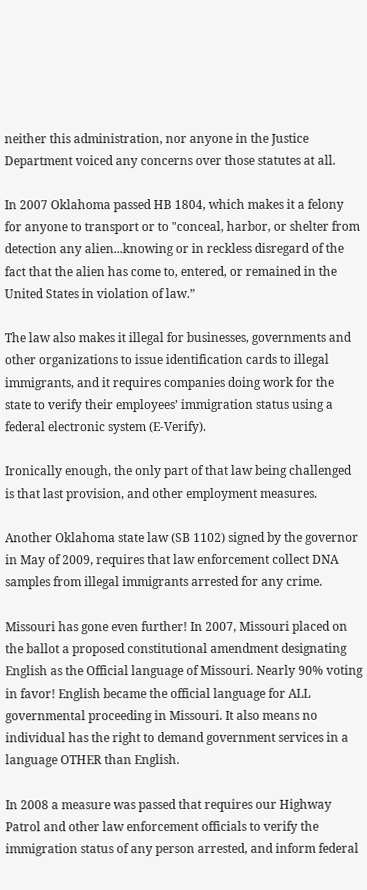neither this administration, nor anyone in the Justice Department voiced any concerns over those statutes at all.

In 2007 Oklahoma passed HB 1804, which makes it a felony for anyone to transport or to "conceal, harbor, or shelter from detection any alien...knowing or in reckless disregard of the fact that the alien has come to, entered, or remained in the United States in violation of law.”

The law also makes it illegal for businesses, governments and other organizations to issue identification cards to illegal immigrants, and it requires companies doing work for the state to verify their employees’ immigration status using a federal electronic system (E-Verify).

Ironically enough, the only part of that law being challenged is that last provision, and other employment measures.

Another Oklahoma state law (SB 1102) signed by the governor in May of 2009, requires that law enforcement collect DNA samples from illegal immigrants arrested for any crime.

Missouri has gone even further! In 2007, Missouri placed on the ballot a proposed constitutional amendment designating English as the Official language of Missouri. Nearly 90% voting in favor! English became the official language for ALL governmental proceeding in Missouri. It also means no individual has the right to demand government services in a language OTHER than English.

In 2008 a measure was passed that requires our Highway Patrol and other law enforcement officials to verify the immigration status of any person arrested, and inform federal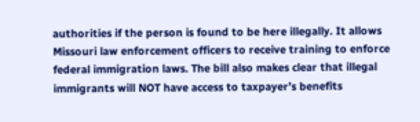authorities if the person is found to be here illegally. It allows Missouri law enforcement officers to receive training to enforce federal immigration laws. The bill also makes clear that illegal immigrants will NOT have access to taxpayer’s benefits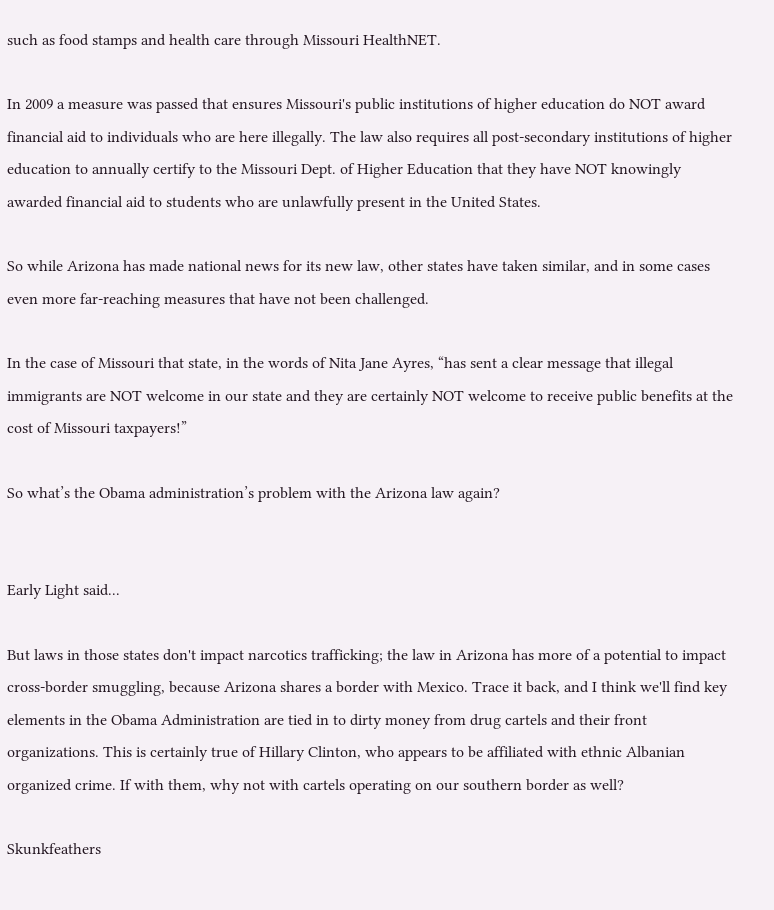such as food stamps and health care through Missouri HealthNET.

In 2009 a measure was passed that ensures Missouri's public institutions of higher education do NOT award financial aid to individuals who are here illegally. The law also requires all post-secondary institutions of higher education to annually certify to the Missouri Dept. of Higher Education that they have NOT knowingly awarded financial aid to students who are unlawfully present in the United States.

So while Arizona has made national news for its new law, other states have taken similar, and in some cases even more far-reaching measures that have not been challenged.

In the case of Missouri that state, in the words of Nita Jane Ayres, “has sent a clear message that illegal immigrants are NOT welcome in our state and they are certainly NOT welcome to receive public benefits at the cost of Missouri taxpayers!”

So what’s the Obama administration’s problem with the Arizona law again?


Early Light said...

But laws in those states don't impact narcotics trafficking; the law in Arizona has more of a potential to impact cross-border smuggling, because Arizona shares a border with Mexico. Trace it back, and I think we'll find key elements in the Obama Administration are tied in to dirty money from drug cartels and their front organizations. This is certainly true of Hillary Clinton, who appears to be affiliated with ethnic Albanian organized crime. If with them, why not with cartels operating on our southern border as well?

Skunkfeathers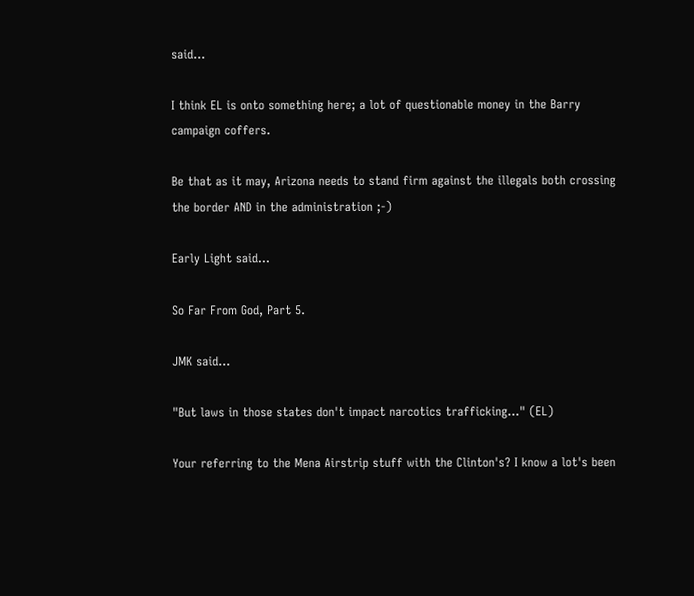said...

I think EL is onto something here; a lot of questionable money in the Barry campaign coffers.

Be that as it may, Arizona needs to stand firm against the illegals both crossing the border AND in the administration ;-)

Early Light said...

So Far From God, Part 5.

JMK said...

"But laws in those states don't impact narcotics trafficking..." (EL)

Your referring to the Mena Airstrip stuff with the Clinton's? I know a lot's been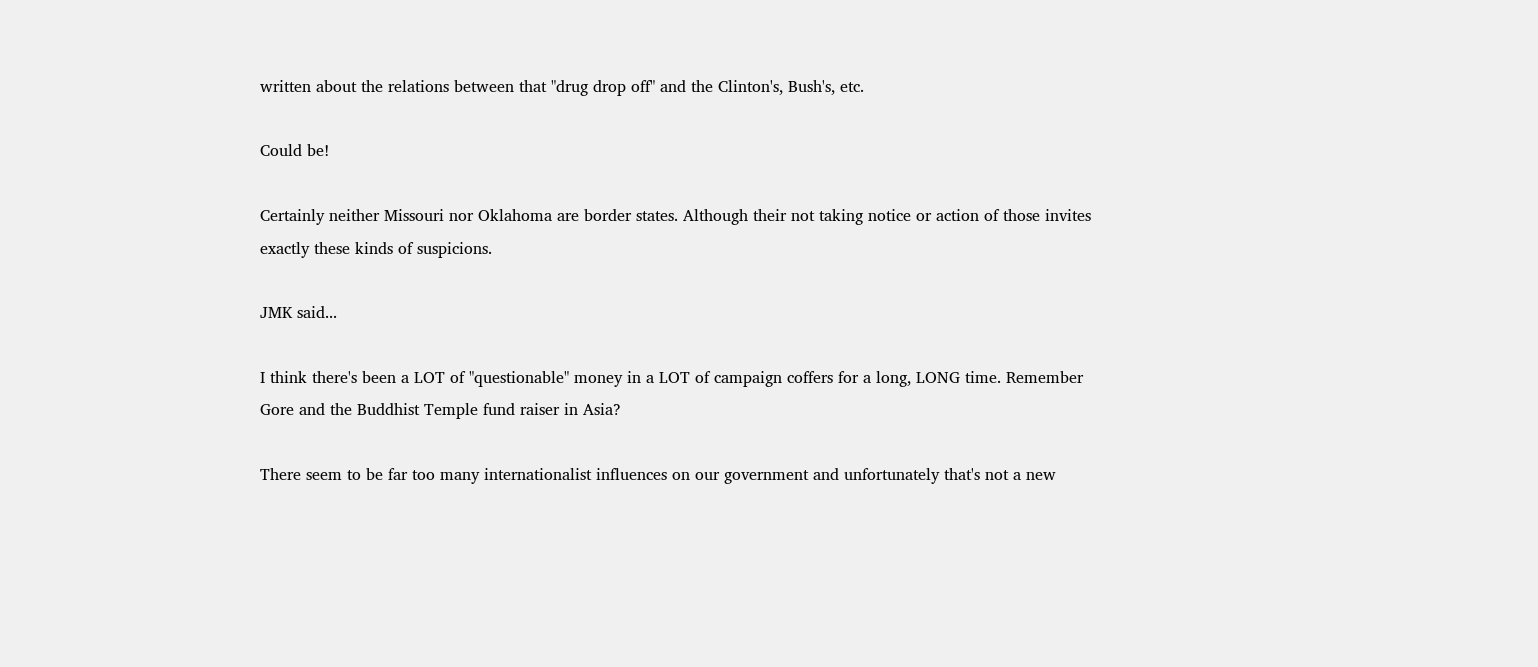written about the relations between that "drug drop off" and the Clinton's, Bush's, etc.

Could be!

Certainly neither Missouri nor Oklahoma are border states. Although their not taking notice or action of those invites exactly these kinds of suspicions.

JMK said...

I think there's been a LOT of "questionable" money in a LOT of campaign coffers for a long, LONG time. Remember Gore and the Buddhist Temple fund raiser in Asia?

There seem to be far too many internationalist influences on our government and unfortunately that's not a new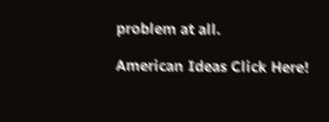problem at all.

American Ideas Click Here!